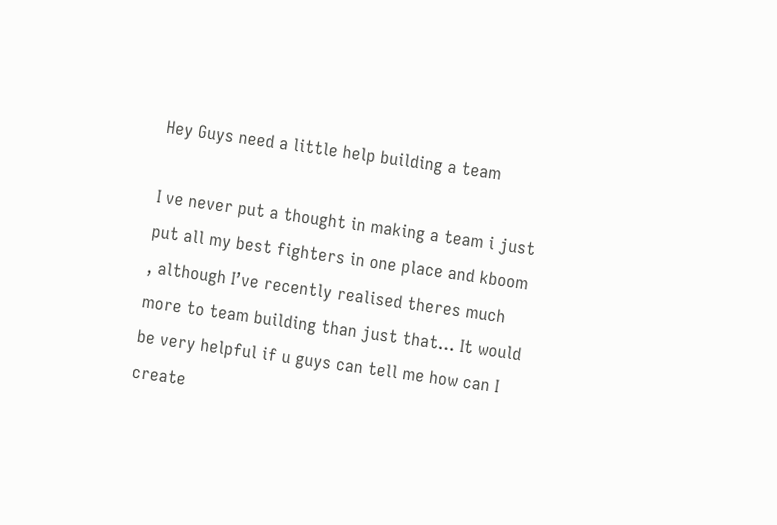Hey Guys need a little help building a team

I ve never put a thought in making a team i just put all my best fighters in one place and kboom
, although I’ve recently realised theres much more to team building than just that… It would be very helpful if u guys can tell me how can I create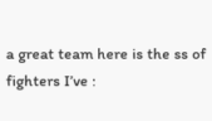a great team here is the ss of fighters I’ve :